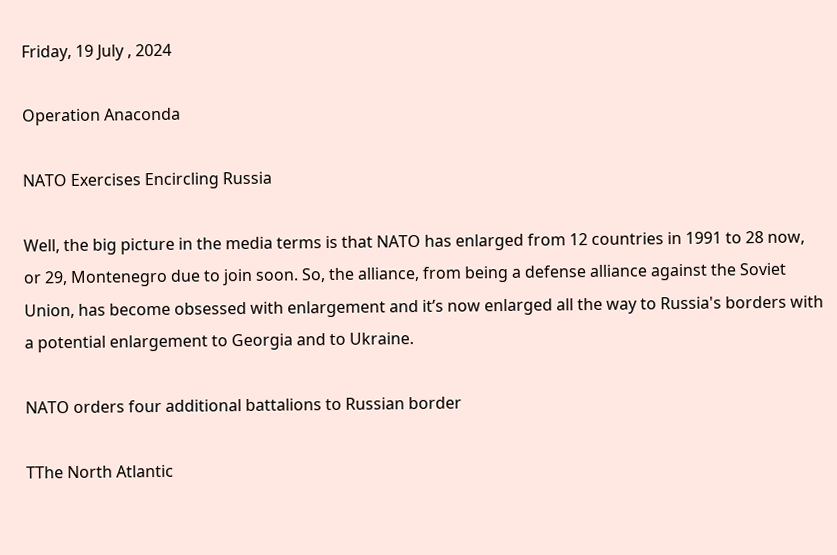Friday, 19 July , 2024

Operation Anaconda

NATO Exercises Encircling Russia

Well, the big picture in the media terms is that NATO has enlarged from 12 countries in 1991 to 28 now, or 29, Montenegro due to join soon. So, the alliance, from being a defense alliance against the Soviet Union, has become obsessed with enlargement and it’s now enlarged all the way to Russia's borders with a potential enlargement to Georgia and to Ukraine.

NATO orders four additional battalions to Russian border

TThe North Atlantic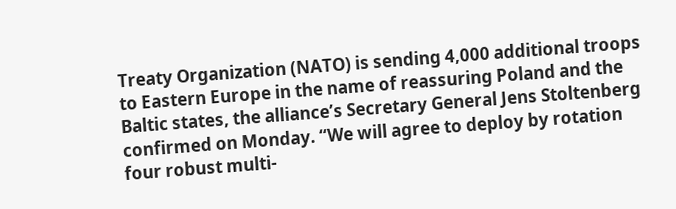Treaty Organization (NATO) is sending 4,000 additional troops to Eastern Europe in the name of reassuring Poland and the Baltic states, the alliance’s Secretary General Jens Stoltenberg confirmed on Monday. “We will agree to deploy by rotation four robust multi-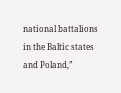national battalions in the Baltic states and Poland,”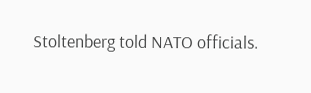Stoltenberg told NATO officials.